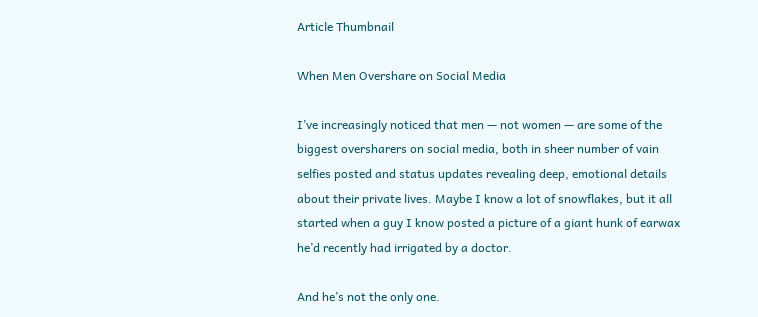Article Thumbnail

When Men Overshare on Social Media

I’ve increasingly noticed that men — not women — are some of the biggest oversharers on social media, both in sheer number of vain selfies posted and status updates revealing deep, emotional details about their private lives. Maybe I know a lot of snowflakes, but it all started when a guy I know posted a picture of a giant hunk of earwax he’d recently had irrigated by a doctor.

And he’s not the only one.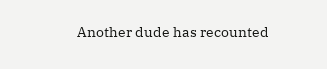Another dude has recounted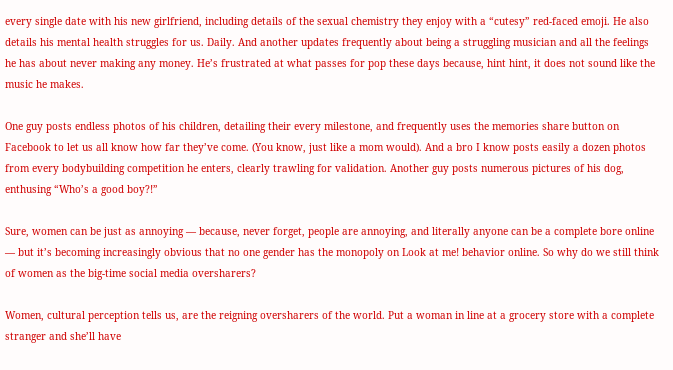every single date with his new girlfriend, including details of the sexual chemistry they enjoy with a “cutesy” red-faced emoji. He also details his mental health struggles for us. Daily. And another updates frequently about being a struggling musician and all the feelings he has about never making any money. He’s frustrated at what passes for pop these days because, hint hint, it does not sound like the music he makes.

One guy posts endless photos of his children, detailing their every milestone, and frequently uses the memories share button on Facebook to let us all know how far they’ve come. (You know, just like a mom would). And a bro I know posts easily a dozen photos from every bodybuilding competition he enters, clearly trawling for validation. Another guy posts numerous pictures of his dog, enthusing “Who’s a good boy?!”

Sure, women can be just as annoying — because, never forget, people are annoying, and literally anyone can be a complete bore online — but it’s becoming increasingly obvious that no one gender has the monopoly on Look at me! behavior online. So why do we still think of women as the big-time social media oversharers?

Women, cultural perception tells us, are the reigning oversharers of the world. Put a woman in line at a grocery store with a complete stranger and she’ll have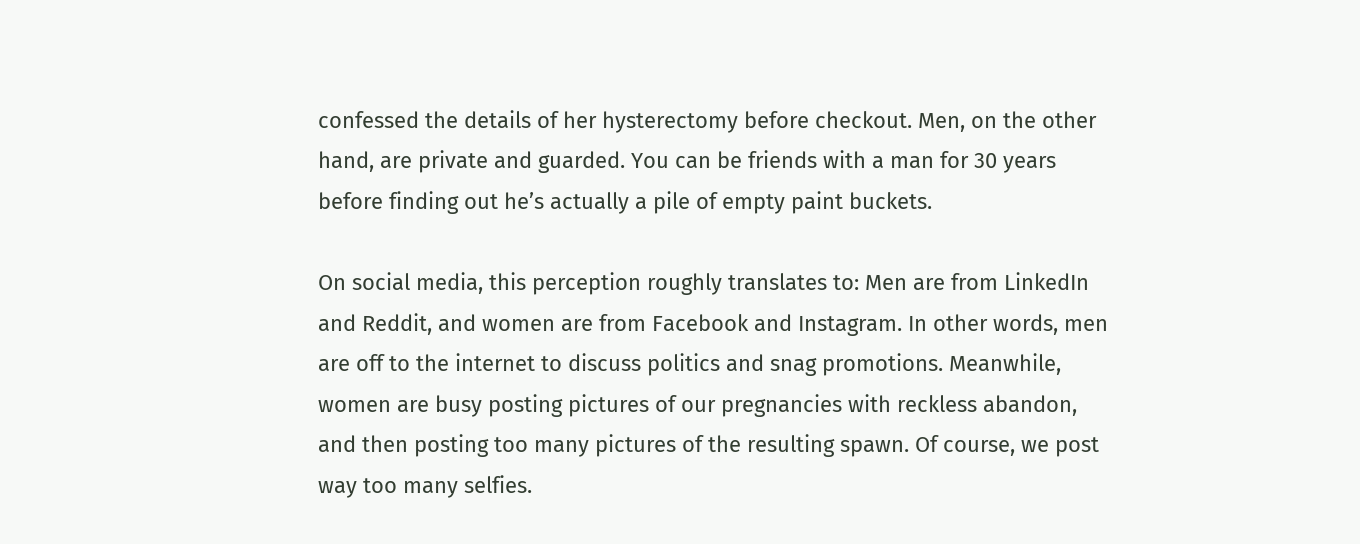confessed the details of her hysterectomy before checkout. Men, on the other hand, are private and guarded. You can be friends with a man for 30 years before finding out he’s actually a pile of empty paint buckets.

On social media, this perception roughly translates to: Men are from LinkedIn and Reddit, and women are from Facebook and Instagram. In other words, men are off to the internet to discuss politics and snag promotions. Meanwhile, women are busy posting pictures of our pregnancies with reckless abandon, and then posting too many pictures of the resulting spawn. Of course, we post way too many selfies.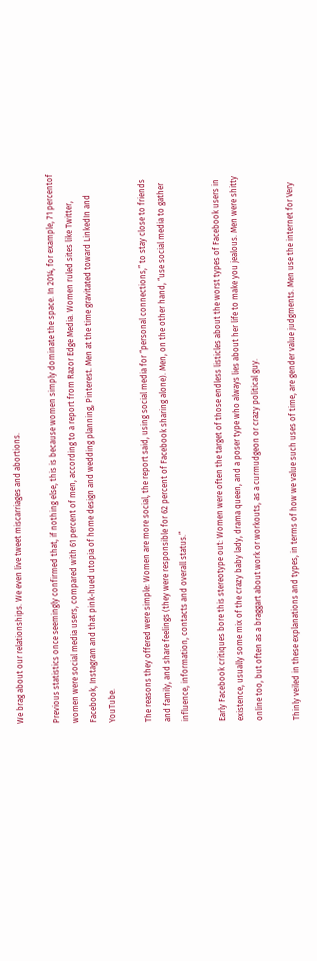We brag about our relationships. We even live tweet miscarriages and abortions.

Previous statistics once seemingly confirmed that, if nothing else, this is because women simply dominate the space. In 2014, for example, 71 percentof women were social media users, compared with 61 percent of men, according to a report from Razor Edge Media. Women ruled sites like Twitter, Facebook, Instagram and that pink-hued utopia of home design and wedding planning, Pinterest. Men at the time gravitated toward LinkedIn and YouTube.

The reasons they offered were simple: Women are more social, the report said, using social media for “personal connections,” to stay close to friends and family, and share feelings (they were responsible for 62 percent of Facebook sharing alone). Men, on the other hand, “use social media to gather influence, information, contacts and overall status.”

Early Facebook critiques bore this stereotype out: Women were often the target of those endless listicles about the worst types of Facebook users in existence, usually some mix of the crazy baby lady, drama queen, and a poser type who always lies about her life to make you jealous. Men were shitty online too, but often as a braggart about work or workouts, as a curmudgeon or crazy political guy.

Thinly veiled in these explanations and types, in terms of how we value such uses of time, are gender value judgments. Men use the internet for Very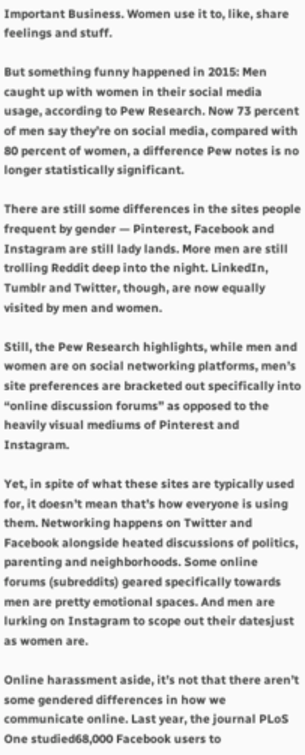Important Business. Women use it to, like, share feelings and stuff.

But something funny happened in 2015: Men caught up with women in their social media usage, according to Pew Research. Now 73 percent of men say they’re on social media, compared with 80 percent of women, a difference Pew notes is no longer statistically significant.

There are still some differences in the sites people frequent by gender — Pinterest, Facebook and Instagram are still lady lands. More men are still trolling Reddit deep into the night. LinkedIn, Tumblr and Twitter, though, are now equally visited by men and women.

Still, the Pew Research highlights, while men and women are on social networking platforms, men’s site preferences are bracketed out specifically into “online discussion forums” as opposed to the heavily visual mediums of Pinterest and Instagram.

Yet, in spite of what these sites are typically used for, it doesn’t mean that’s how everyone is using them. Networking happens on Twitter and Facebook alongside heated discussions of politics, parenting and neighborhoods. Some online forums (subreddits) geared specifically towards men are pretty emotional spaces. And men are lurking on Instagram to scope out their datesjust as women are.

Online harassment aside, it’s not that there aren’t some gendered differences in how we communicate online. Last year, the journal PLoS One studied68,000 Facebook users to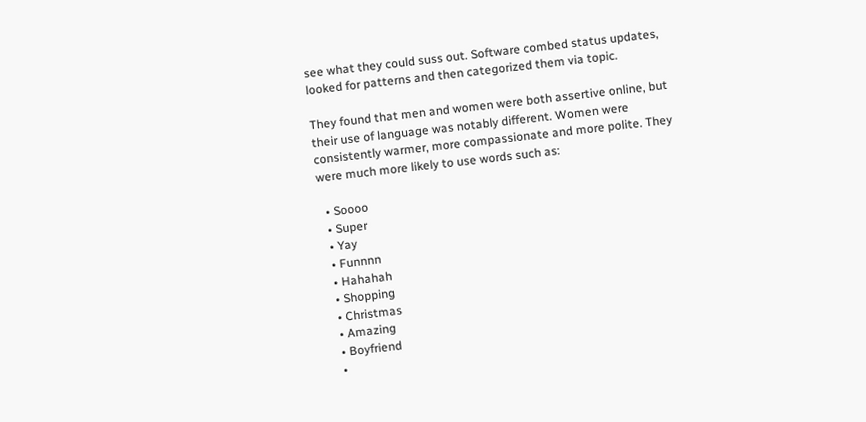see what they could suss out. Software combed status updates, looked for patterns and then categorized them via topic.

They found that men and women were both assertive online, but their use of language was notably different. Women were consistently warmer, more compassionate and more polite. They were much more likely to use words such as:

  • Soooo
  • Super
  • Yay
  • Funnnn
  • Hahahah
  • Shopping
  • Christmas
  • Amazing
  • Boyfriend
  •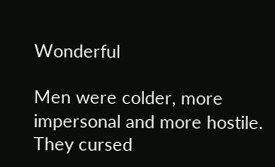Wonderful

Men were colder, more impersonal and more hostile. They cursed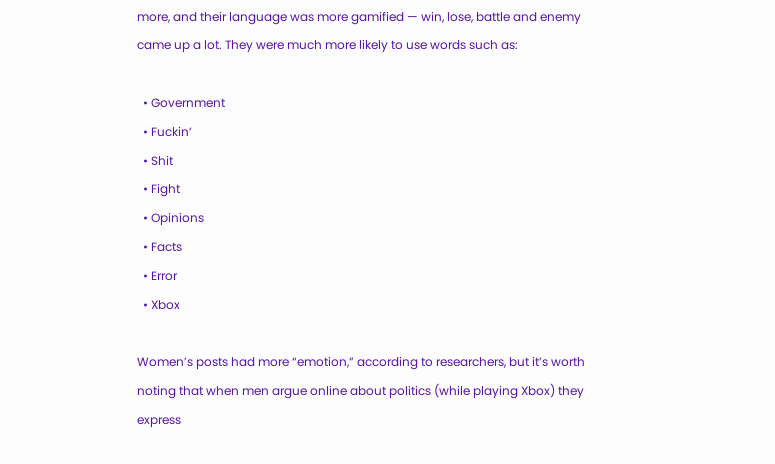more, and their language was more gamified — win, lose, battle and enemy came up a lot. They were much more likely to use words such as:

  • Government
  • Fuckin’
  • Shit
  • Fight
  • Opinions
  • Facts
  • Error
  • Xbox

Women’s posts had more “emotion,” according to researchers, but it’s worth noting that when men argue online about politics (while playing Xbox) they express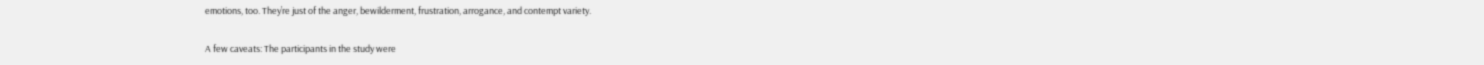emotions, too. They’re just of the anger, bewilderment, frustration, arrogance, and contempt variety.

A few caveats: The participants in the study were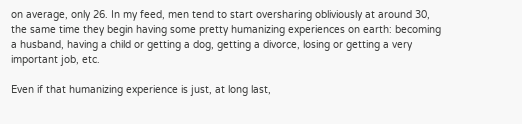on average, only 26. In my feed, men tend to start oversharing obliviously at around 30, the same time they begin having some pretty humanizing experiences on earth: becoming a husband, having a child or getting a dog, getting a divorce, losing or getting a very important job, etc.

Even if that humanizing experience is just, at long last,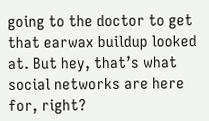going to the doctor to get that earwax buildup looked at. But hey, that’s what social networks are here for, right?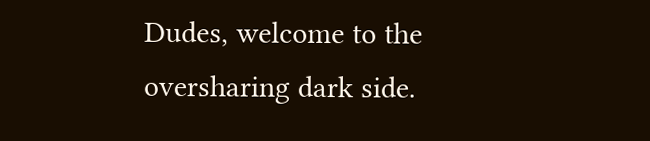Dudes, welcome to the oversharing dark side.